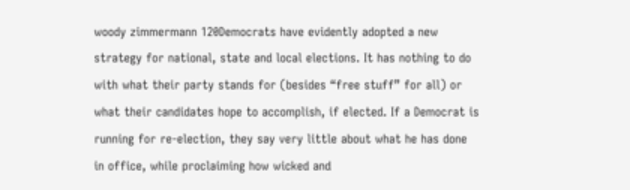woody zimmermann 120Democrats have evidently adopted a new strategy for national, state and local elections. It has nothing to do with what their party stands for (besides “free stuff” for all) or what their candidates hope to accomplish, if elected. If a Democrat is running for re-election, they say very little about what he has done in office, while proclaiming how wicked and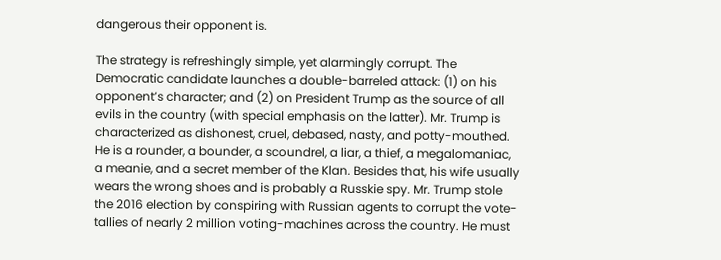dangerous their opponent is.

The strategy is refreshingly simple, yet alarmingly corrupt. The Democratic candidate launches a double-barreled attack: (1) on his opponent’s character; and (2) on President Trump as the source of all evils in the country (with special emphasis on the latter). Mr. Trump is characterized as dishonest, cruel, debased, nasty, and potty-mouthed. He is a rounder, a bounder, a scoundrel, a liar, a thief, a megalomaniac, a meanie, and a secret member of the Klan. Besides that, his wife usually wears the wrong shoes and is probably a Russkie spy. Mr. Trump stole the 2016 election by conspiring with Russian agents to corrupt the vote-tallies of nearly 2 million voting-machines across the country. He must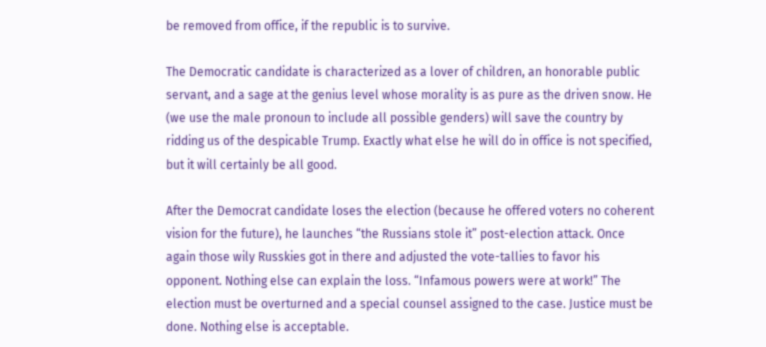be removed from office, if the republic is to survive.

The Democratic candidate is characterized as a lover of children, an honorable public servant, and a sage at the genius level whose morality is as pure as the driven snow. He (we use the male pronoun to include all possible genders) will save the country by ridding us of the despicable Trump. Exactly what else he will do in office is not specified, but it will certainly be all good.

After the Democrat candidate loses the election (because he offered voters no coherent vision for the future), he launches “the Russians stole it” post-election attack. Once again those wily Russkies got in there and adjusted the vote-tallies to favor his opponent. Nothing else can explain the loss. “Infamous powers were at work!” The election must be overturned and a special counsel assigned to the case. Justice must be done. Nothing else is acceptable.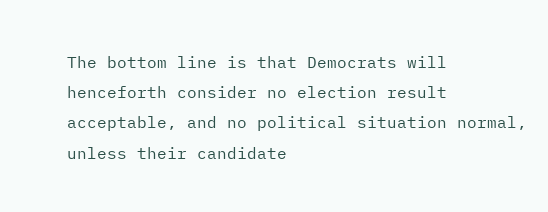The bottom line is that Democrats will henceforth consider no election result acceptable, and no political situation normal, unless their candidate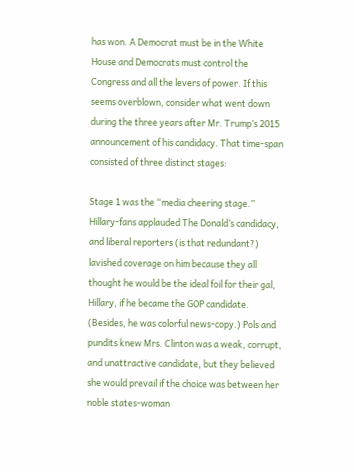has won. A Democrat must be in the White House and Democrats must control the Congress and all the levers of power. If this seems overblown, consider what went down during the three years after Mr. Trump’s 2015 announcement of his candidacy. That time-span consisted of three distinct stages:

Stage 1 was the “media cheering stage.” Hillary-fans applauded The Donald’s candidacy, and liberal reporters (is that redundant?) lavished coverage on him because they all thought he would be the ideal foil for their gal, Hillary, if he became the GOP candidate. (Besides, he was colorful news-copy.) Pols and pundits knew Mrs. Clinton was a weak, corrupt, and unattractive candidate, but they believed she would prevail if the choice was between her noble states-woman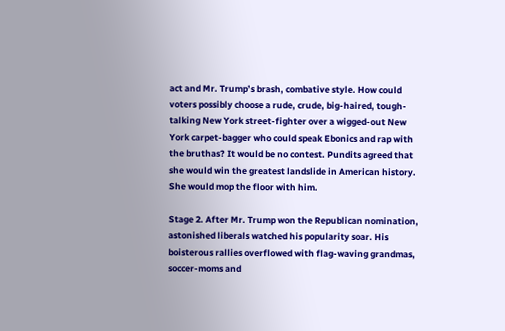act and Mr. Trump’s brash, combative style. How could voters possibly choose a rude, crude, big-haired, tough-talking New York street-fighter over a wigged-out New York carpet-bagger who could speak Ebonics and rap with the bruthas? It would be no contest. Pundits agreed that she would win the greatest landslide in American history. She would mop the floor with him.

Stage 2. After Mr. Trump won the Republican nomination, astonished liberals watched his popularity soar. His boisterous rallies overflowed with flag-waving grandmas, soccer-moms and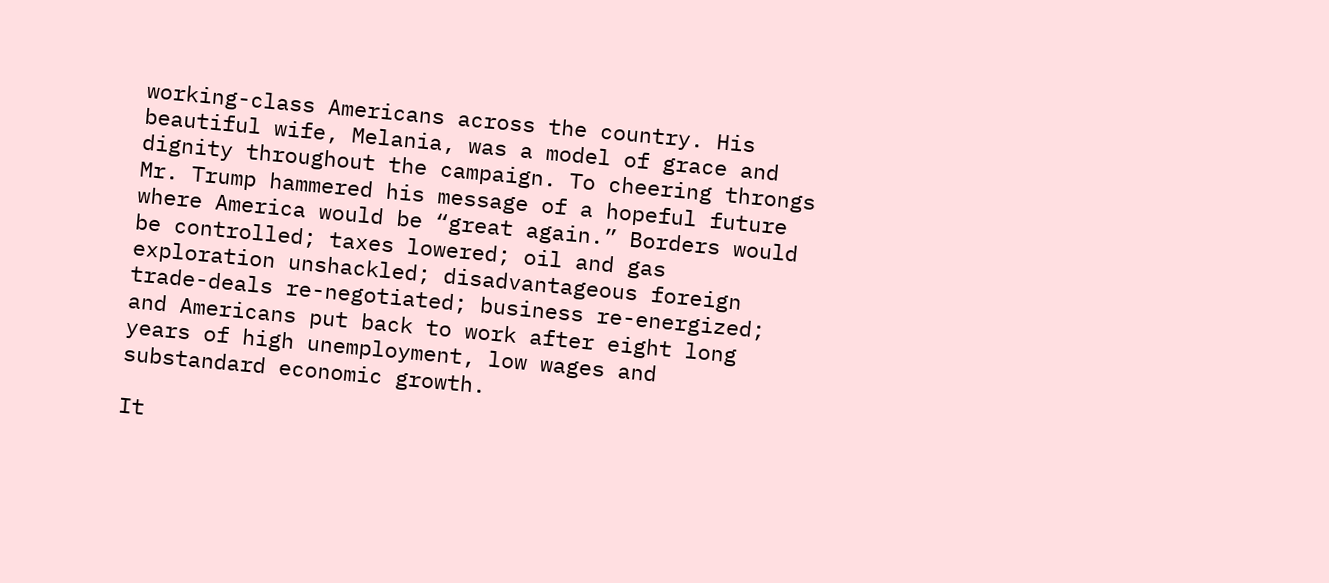working-class Americans across the country. His beautiful wife, Melania, was a model of grace and dignity throughout the campaign. To cheering throngs Mr. Trump hammered his message of a hopeful future where America would be “great again.” Borders would be controlled; taxes lowered; oil and gas exploration unshackled; disadvantageous foreign trade-deals re-negotiated; business re-energized; and Americans put back to work after eight long years of high unemployment, low wages and substandard economic growth.

It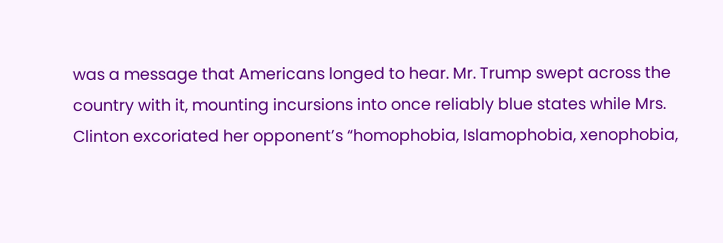was a message that Americans longed to hear. Mr. Trump swept across the country with it, mounting incursions into once reliably blue states while Mrs. Clinton excoriated her opponent’s “homophobia, Islamophobia, xenophobia,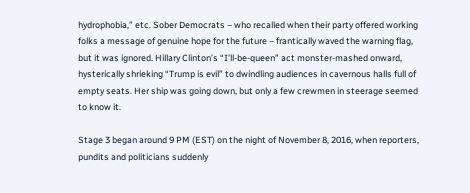hydrophobia,” etc. Sober Democrats – who recalled when their party offered working folks a message of genuine hope for the future – frantically waved the warning flag, but it was ignored. Hillary Clinton’s “I’ll-be-queen” act monster-mashed onward, hysterically shrieking “Trump is evil” to dwindling audiences in cavernous halls full of empty seats. Her ship was going down, but only a few crewmen in steerage seemed to know it.

Stage 3 began around 9 PM (EST) on the night of November 8, 2016, when reporters, pundits and politicians suddenly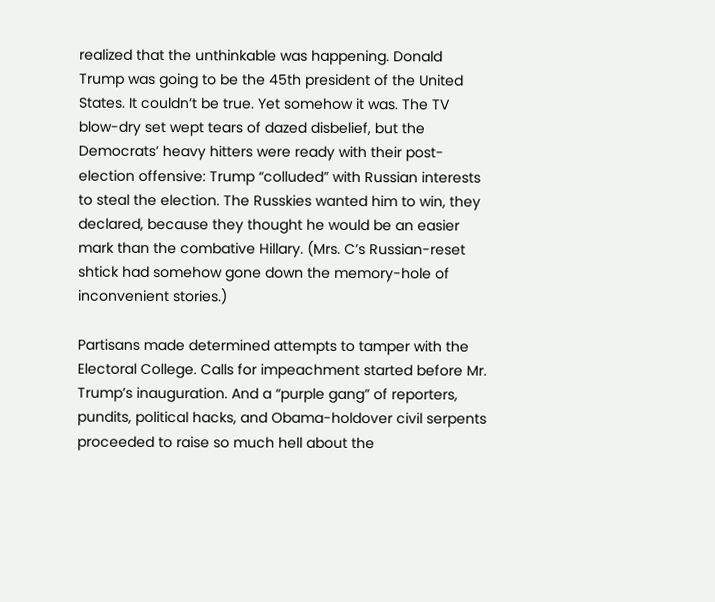realized that the unthinkable was happening. Donald Trump was going to be the 45th president of the United States. It couldn’t be true. Yet somehow it was. The TV blow-dry set wept tears of dazed disbelief, but the Democrats’ heavy hitters were ready with their post-election offensive: Trump “colluded” with Russian interests to steal the election. The Russkies wanted him to win, they declared, because they thought he would be an easier mark than the combative Hillary. (Mrs. C’s Russian-reset shtick had somehow gone down the memory-hole of inconvenient stories.)

Partisans made determined attempts to tamper with the Electoral College. Calls for impeachment started before Mr. Trump’s inauguration. And a “purple gang” of reporters, pundits, political hacks, and Obama-holdover civil serpents proceeded to raise so much hell about the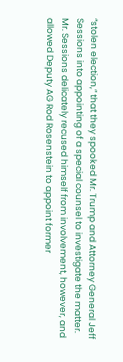“stolen election,” that they spooked Mr. Trump and Attorney General Jeff Sessions into appointing of a special counsel to investigate the matter. Mr. Sessions delicately recused himself from involvement, however, and allowed Deputy AG Rod Rosenstein to appoint former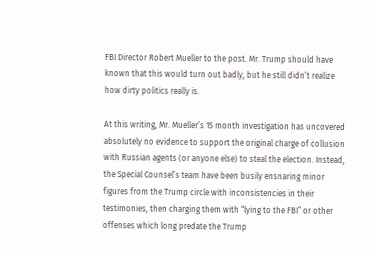FBI Director Robert Mueller to the post. Mr. Trump should have known that this would turn out badly, but he still didn’t realize how dirty politics really is.

At this writing, Mr. Mueller’s 15 month investigation has uncovered absolutely no evidence to support the original charge of collusion with Russian agents (or anyone else) to steal the election. Instead, the Special Counsel’s team have been busily ensnaring minor figures from the Trump circle with inconsistencies in their testimonies, then charging them with “lying to the FBI” or other offenses which long predate the Trump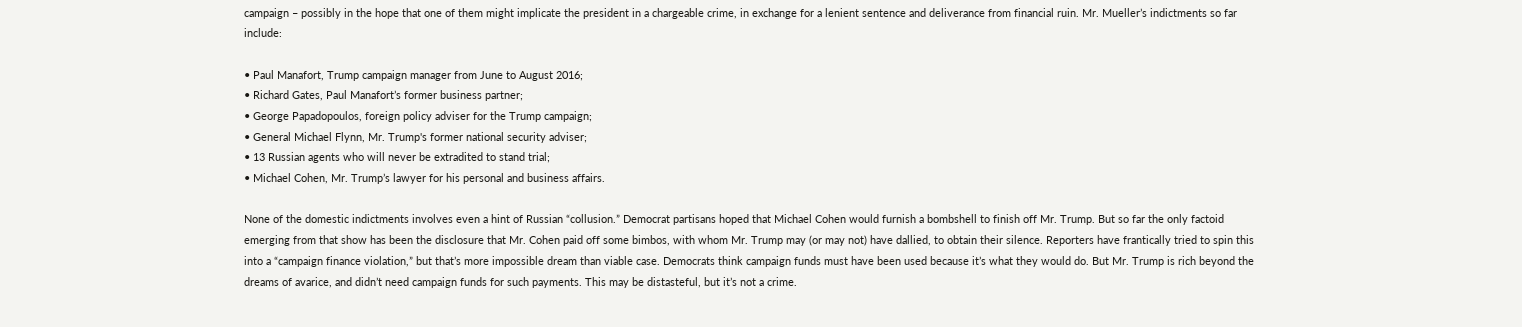campaign – possibly in the hope that one of them might implicate the president in a chargeable crime, in exchange for a lenient sentence and deliverance from financial ruin. Mr. Mueller’s indictments so far include:

• Paul Manafort, Trump campaign manager from June to August 2016;
• Richard Gates, Paul Manafort’s former business partner;
• George Papadopoulos, foreign policy adviser for the Trump campaign;
• General Michael Flynn, Mr. Trump's former national security adviser;
• 13 Russian agents who will never be extradited to stand trial;
• Michael Cohen, Mr. Trump’s lawyer for his personal and business affairs.

None of the domestic indictments involves even a hint of Russian “collusion.” Democrat partisans hoped that Michael Cohen would furnish a bombshell to finish off Mr. Trump. But so far the only factoid emerging from that show has been the disclosure that Mr. Cohen paid off some bimbos, with whom Mr. Trump may (or may not) have dallied, to obtain their silence. Reporters have frantically tried to spin this into a “campaign finance violation,” but that’s more impossible dream than viable case. Democrats think campaign funds must have been used because it’s what they would do. But Mr. Trump is rich beyond the dreams of avarice, and didn’t need campaign funds for such payments. This may be distasteful, but it’s not a crime.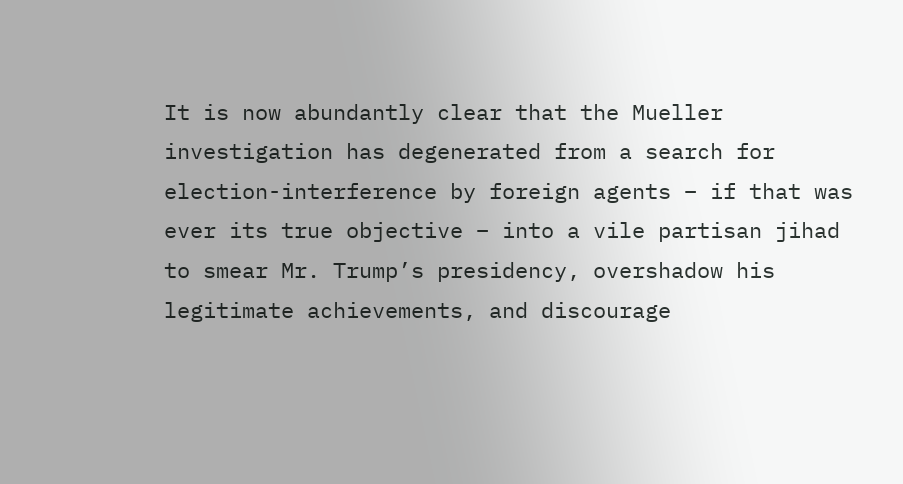It is now abundantly clear that the Mueller investigation has degenerated from a search for election-interference by foreign agents – if that was ever its true objective – into a vile partisan jihad to smear Mr. Trump’s presidency, overshadow his legitimate achievements, and discourage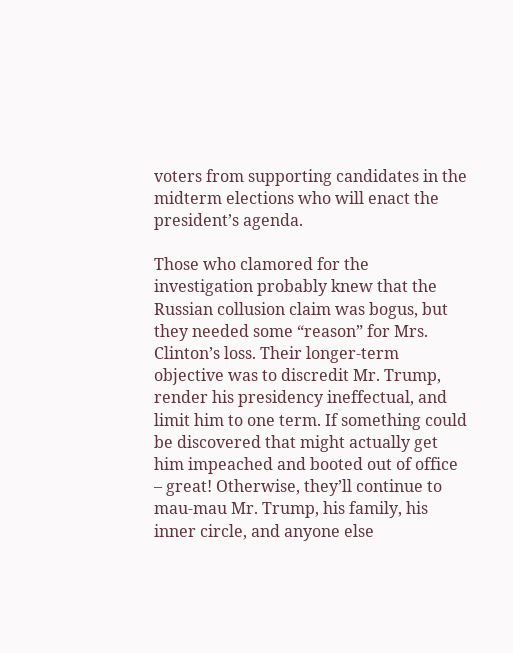voters from supporting candidates in the midterm elections who will enact the president’s agenda.

Those who clamored for the investigation probably knew that the Russian collusion claim was bogus, but they needed some “reason” for Mrs. Clinton’s loss. Their longer-term objective was to discredit Mr. Trump, render his presidency ineffectual, and limit him to one term. If something could be discovered that might actually get him impeached and booted out of office – great! Otherwise, they’ll continue to mau-mau Mr. Trump, his family, his inner circle, and anyone else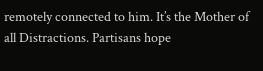remotely connected to him. It’s the Mother of all Distractions. Partisans hope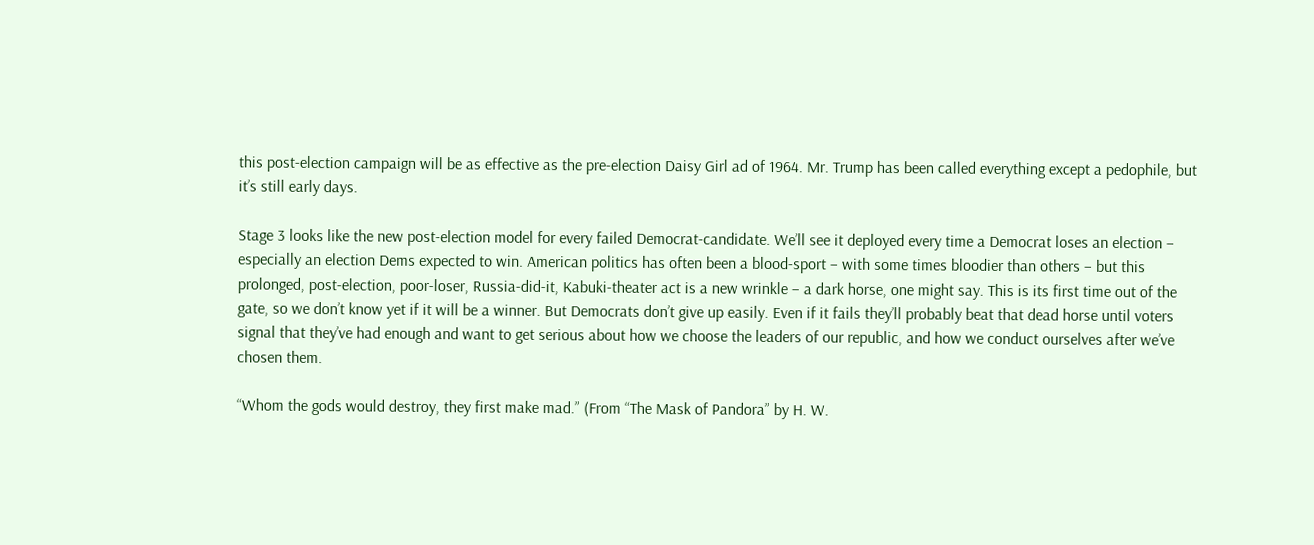this post-election campaign will be as effective as the pre-election Daisy Girl ad of 1964. Mr. Trump has been called everything except a pedophile, but it’s still early days.

Stage 3 looks like the new post-election model for every failed Democrat-candidate. We’ll see it deployed every time a Democrat loses an election – especially an election Dems expected to win. American politics has often been a blood-sport – with some times bloodier than others – but this prolonged, post-election, poor-loser, Russia-did-it, Kabuki-theater act is a new wrinkle – a dark horse, one might say. This is its first time out of the gate, so we don’t know yet if it will be a winner. But Democrats don’t give up easily. Even if it fails they’ll probably beat that dead horse until voters signal that they’ve had enough and want to get serious about how we choose the leaders of our republic, and how we conduct ourselves after we’ve chosen them.

“Whom the gods would destroy, they first make mad.” (From “The Mask of Pandora” by H. W.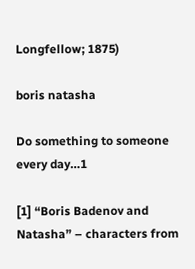Longfellow; 1875)

boris natasha

Do something to someone every day…1

[1] “Boris Badenov and Natasha” – characters from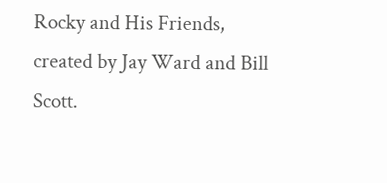Rocky and His Friends, created by Jay Ward and Bill Scott.